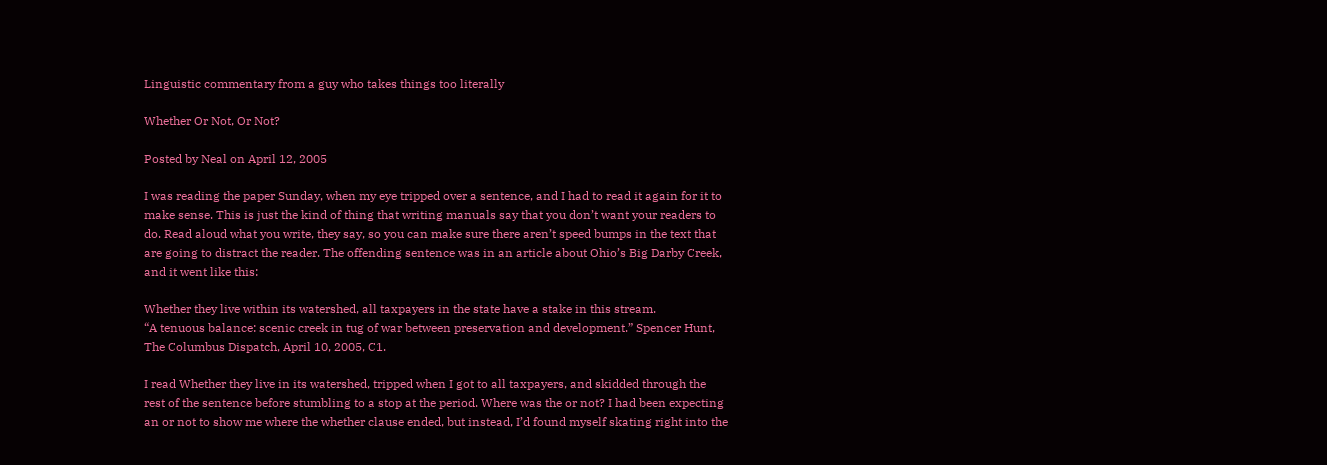Linguistic commentary from a guy who takes things too literally

Whether Or Not, Or Not?

Posted by Neal on April 12, 2005

I was reading the paper Sunday, when my eye tripped over a sentence, and I had to read it again for it to make sense. This is just the kind of thing that writing manuals say that you don’t want your readers to do. Read aloud what you write, they say, so you can make sure there aren’t speed bumps in the text that are going to distract the reader. The offending sentence was in an article about Ohio’s Big Darby Creek, and it went like this:

Whether they live within its watershed, all taxpayers in the state have a stake in this stream.
“A tenuous balance: scenic creek in tug of war between preservation and development.” Spencer Hunt, The Columbus Dispatch, April 10, 2005, C1.

I read Whether they live in its watershed, tripped when I got to all taxpayers, and skidded through the rest of the sentence before stumbling to a stop at the period. Where was the or not? I had been expecting an or not to show me where the whether clause ended, but instead, I’d found myself skating right into the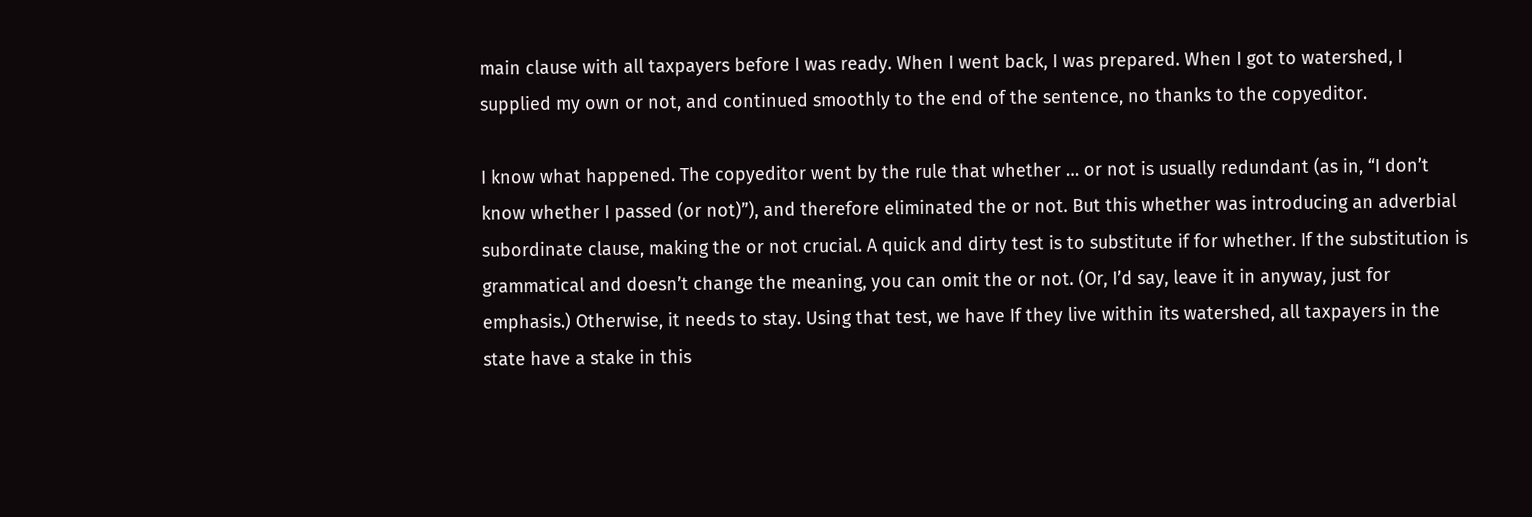main clause with all taxpayers before I was ready. When I went back, I was prepared. When I got to watershed, I supplied my own or not, and continued smoothly to the end of the sentence, no thanks to the copyeditor.

I know what happened. The copyeditor went by the rule that whether … or not is usually redundant (as in, “I don’t know whether I passed (or not)”), and therefore eliminated the or not. But this whether was introducing an adverbial subordinate clause, making the or not crucial. A quick and dirty test is to substitute if for whether. If the substitution is grammatical and doesn’t change the meaning, you can omit the or not. (Or, I’d say, leave it in anyway, just for emphasis.) Otherwise, it needs to stay. Using that test, we have If they live within its watershed, all taxpayers in the state have a stake in this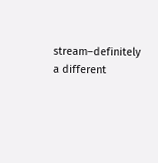stream–definitely a different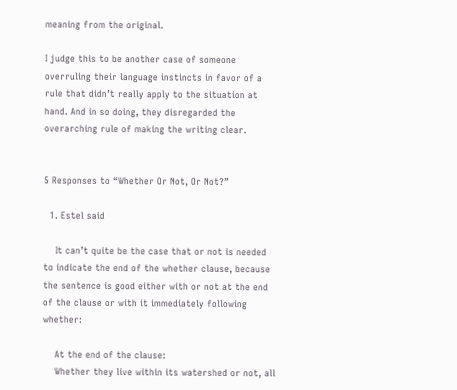meaning from the original.

I judge this to be another case of someone overruling their language instincts in favor of a rule that didn’t really apply to the situation at hand. And in so doing, they disregarded the overarching rule of making the writing clear.


5 Responses to “Whether Or Not, Or Not?”

  1. Estel said

    It can’t quite be the case that or not is needed to indicate the end of the whether clause, because the sentence is good either with or not at the end of the clause or with it immediately following whether:

    At the end of the clause:
    Whether they live within its watershed or not, all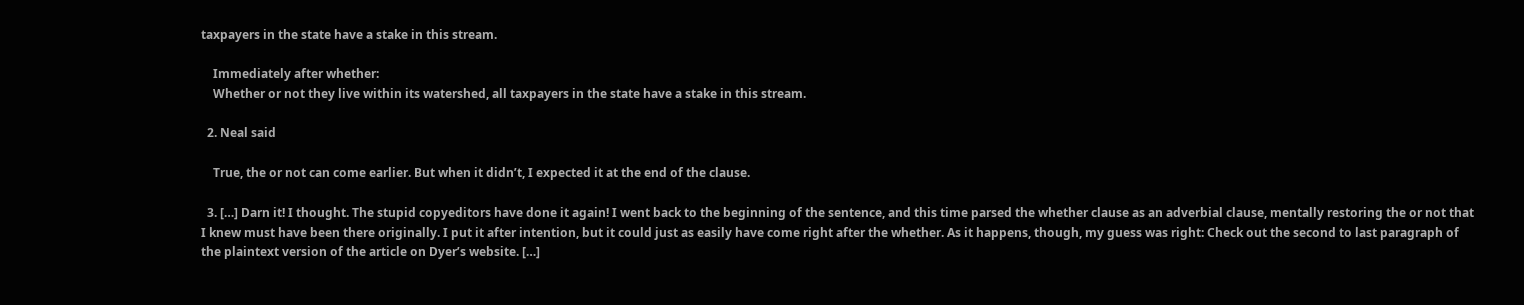taxpayers in the state have a stake in this stream.

    Immediately after whether:
    Whether or not they live within its watershed, all taxpayers in the state have a stake in this stream.

  2. Neal said

    True, the or not can come earlier. But when it didn’t, I expected it at the end of the clause.

  3. […] Darn it! I thought. The stupid copyeditors have done it again! I went back to the beginning of the sentence, and this time parsed the whether clause as an adverbial clause, mentally restoring the or not that I knew must have been there originally. I put it after intention, but it could just as easily have come right after the whether. As it happens, though, my guess was right: Check out the second to last paragraph of the plaintext version of the article on Dyer’s website. […]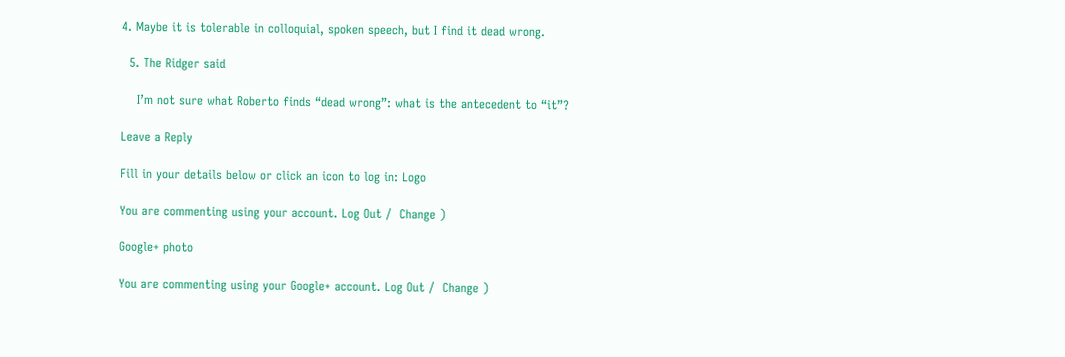4. Maybe it is tolerable in colloquial, spoken speech, but I find it dead wrong.

  5. The Ridger said

    I’m not sure what Roberto finds “dead wrong”: what is the antecedent to “it”?

Leave a Reply

Fill in your details below or click an icon to log in: Logo

You are commenting using your account. Log Out /  Change )

Google+ photo

You are commenting using your Google+ account. Log Out /  Change )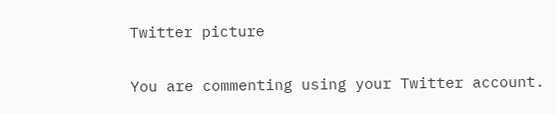Twitter picture

You are commenting using your Twitter account.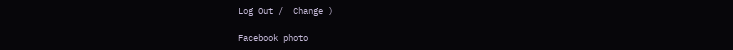Log Out /  Change )

Facebook photo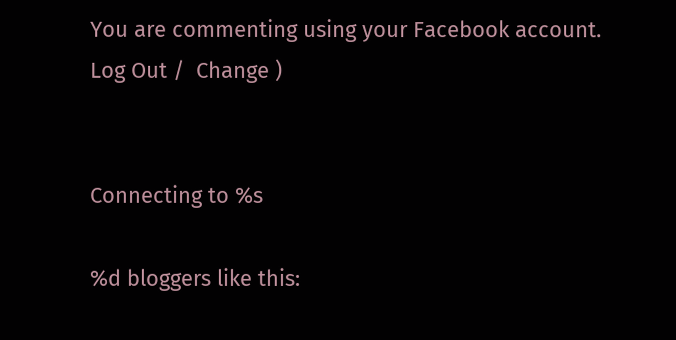You are commenting using your Facebook account. Log Out /  Change )


Connecting to %s

%d bloggers like this: